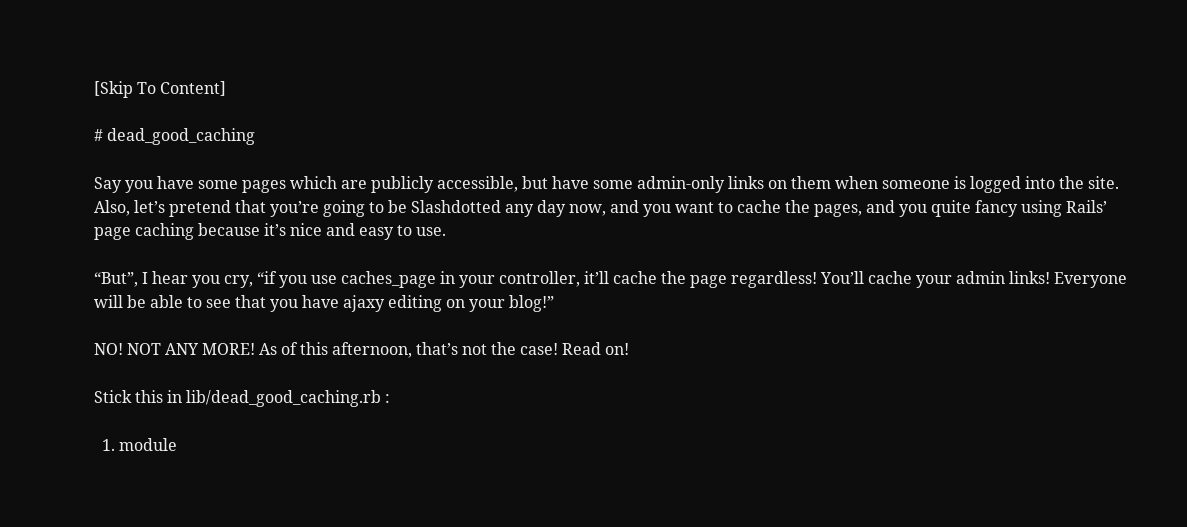[Skip To Content]

# dead_good_caching

Say you have some pages which are publicly accessible, but have some admin-only links on them when someone is logged into the site. Also, let’s pretend that you’re going to be Slashdotted any day now, and you want to cache the pages, and you quite fancy using Rails’ page caching because it’s nice and easy to use.

“But”, I hear you cry, “if you use caches_page in your controller, it’ll cache the page regardless! You’ll cache your admin links! Everyone will be able to see that you have ajaxy editing on your blog!”

NO! NOT ANY MORE! As of this afternoon, that’s not the case! Read on!

Stick this in lib/dead_good_caching.rb :

  1. module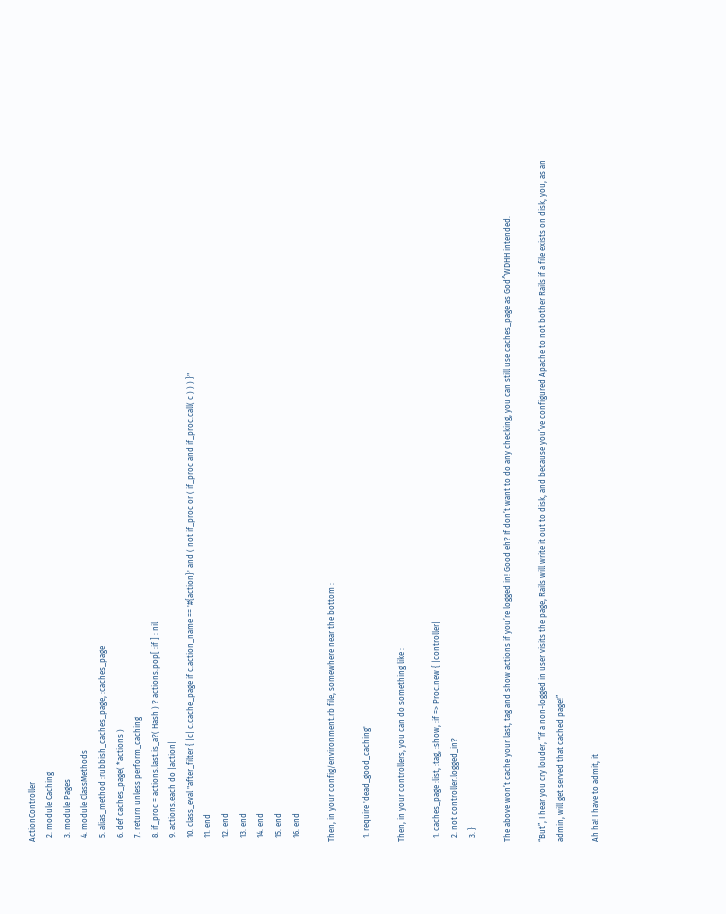ActionController
  2. module Caching
  3. module Pages
  4. module ClassMethods
  5. alias_method :rubbish_caches_page, :caches_page
  6. def caches_page( *actions )
  7. return unless perform_caching
  8. if_proc = actions.last.is_a?( Hash ) ? actions.pop[ :if ] : nil
  9. actions.each do |action|
  10. class_eval "after_filter { |c| c.cache_page if c.action_name == '#{action}' and ( not if_proc or ( if_proc and if_proc.call( c ) ) ) }"
  11. end
  12. end
  13. end
  14. end
  15. end
  16. end

Then, in your config/environment.rb file, somewhere near the bottom :

  1. require 'dead_good_caching'

Then, in your controllers, you can do something like :

  1. caches_page :list, :tag, :show, :if => Proc.new { |controller|
  2. not controller.logged_in?
  3. }

The above won’t cache your last, tag and show actions if you’re logged in! Good eh? If don’t want to do any checking, you can still use caches_page as God^WDHH intended.

“But”, I hear you cry louder, “if a non-logged in user visits the page, Rails will write it out to disk, and because you’ve configured Apache to not bother Rails if a file exists on disk, you, as an admin, will get served that cached page!”

Ah ha! I have to admit, it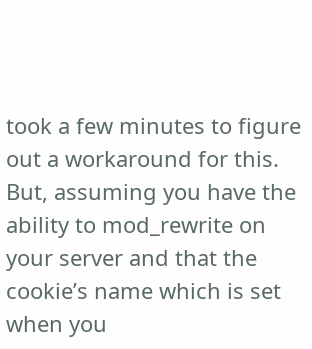took a few minutes to figure out a workaround for this. But, assuming you have the ability to mod_rewrite on your server and that the cookie’s name which is set when you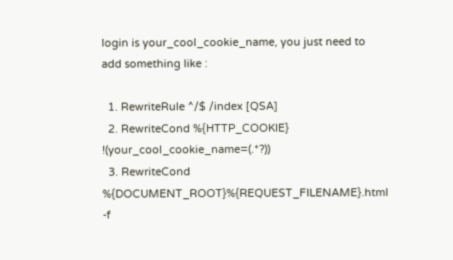login is your_cool_cookie_name, you just need to add something like :

  1. RewriteRule ^/$ /index [QSA]
  2. RewriteCond %{HTTP_COOKIE} !(your_cool_cookie_name=(.*?))
  3. RewriteCond %{DOCUMENT_ROOT}%{REQUEST_FILENAME}.html -f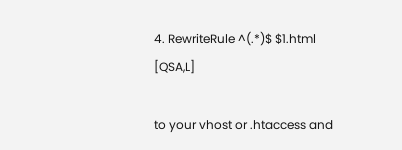4. RewriteRule ^(.*)$ $1.html [QSA,L]

to your vhost or .htaccess and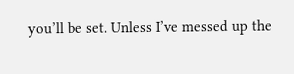you’ll be set. Unless I’ve messed up the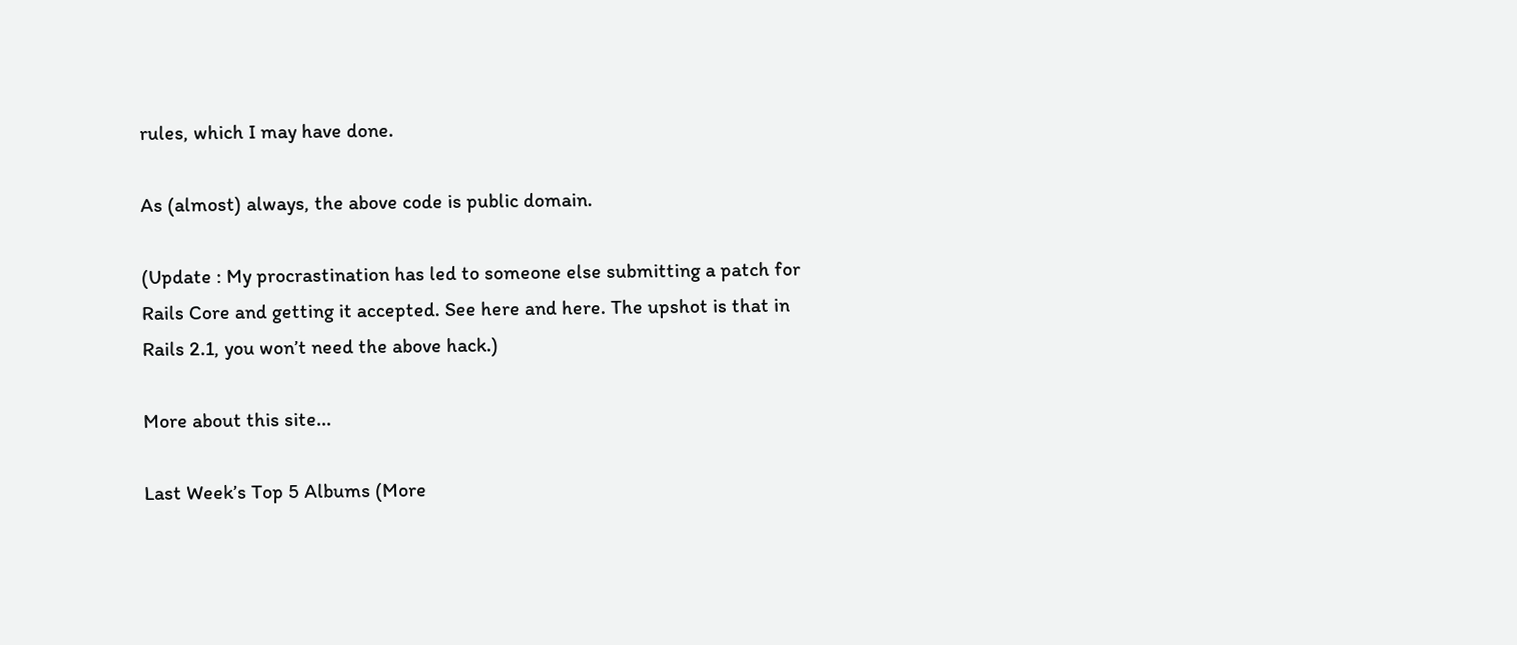rules, which I may have done.

As (almost) always, the above code is public domain.

(Update : My procrastination has led to someone else submitting a patch for Rails Core and getting it accepted. See here and here. The upshot is that in Rails 2.1, you won’t need the above hack.)

More about this site...

Last Week’s Top 5 Albums (More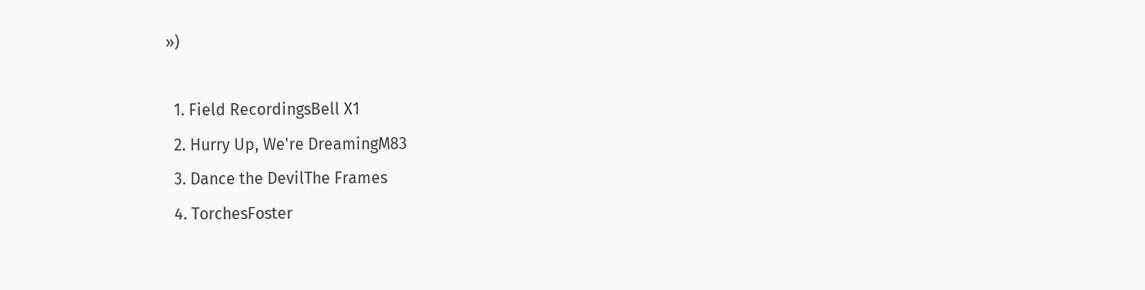»)

  1. Field RecordingsBell X1
  2. Hurry Up, We're DreamingM83
  3. Dance the DevilThe Frames
  4. TorchesFoster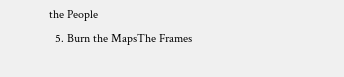the People
  5. Burn the MapsThe Frames